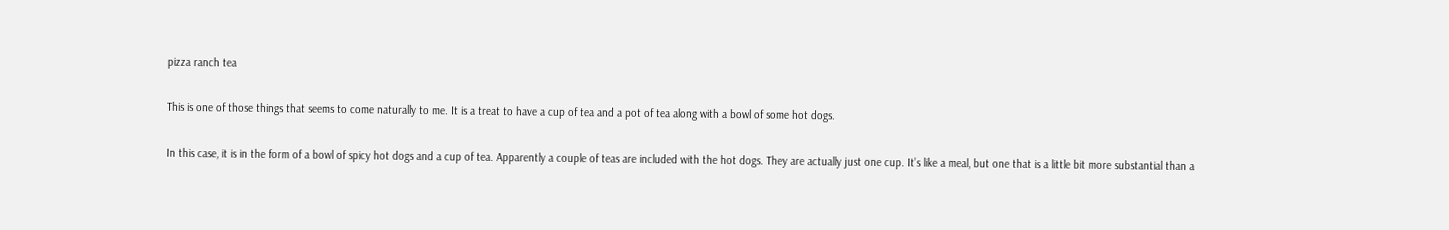pizza ranch tea

This is one of those things that seems to come naturally to me. It is a treat to have a cup of tea and a pot of tea along with a bowl of some hot dogs.

In this case, it is in the form of a bowl of spicy hot dogs and a cup of tea. Apparently a couple of teas are included with the hot dogs. They are actually just one cup. It’s like a meal, but one that is a little bit more substantial than a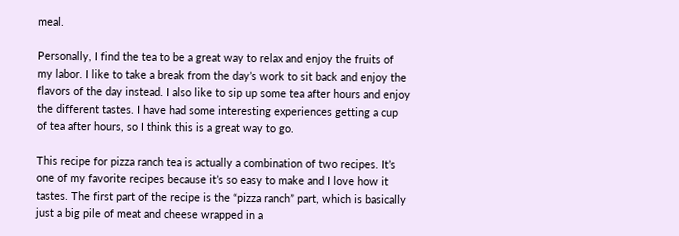meal.

Personally, I find the tea to be a great way to relax and enjoy the fruits of my labor. I like to take a break from the day’s work to sit back and enjoy the flavors of the day instead. I also like to sip up some tea after hours and enjoy the different tastes. I have had some interesting experiences getting a cup of tea after hours, so I think this is a great way to go.

This recipe for pizza ranch tea is actually a combination of two recipes. It’s one of my favorite recipes because it’s so easy to make and I love how it tastes. The first part of the recipe is the “pizza ranch” part, which is basically just a big pile of meat and cheese wrapped in a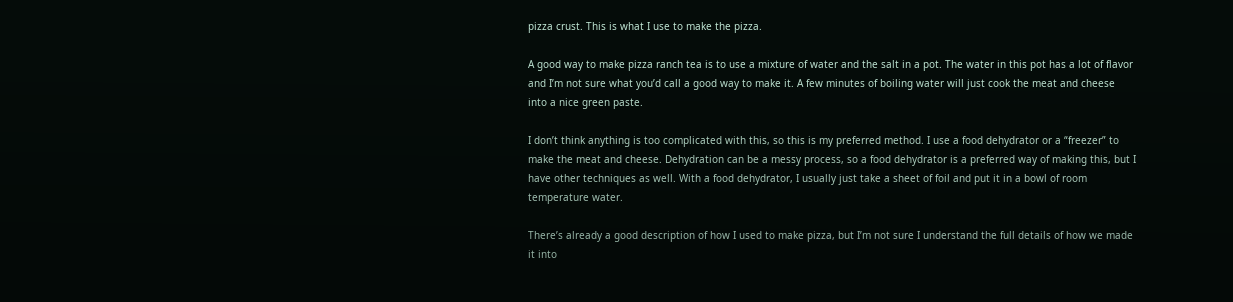pizza crust. This is what I use to make the pizza.

A good way to make pizza ranch tea is to use a mixture of water and the salt in a pot. The water in this pot has a lot of flavor and I’m not sure what you’d call a good way to make it. A few minutes of boiling water will just cook the meat and cheese into a nice green paste.

I don’t think anything is too complicated with this, so this is my preferred method. I use a food dehydrator or a “freezer” to make the meat and cheese. Dehydration can be a messy process, so a food dehydrator is a preferred way of making this, but I have other techniques as well. With a food dehydrator, I usually just take a sheet of foil and put it in a bowl of room temperature water.

There’s already a good description of how I used to make pizza, but I’m not sure I understand the full details of how we made it into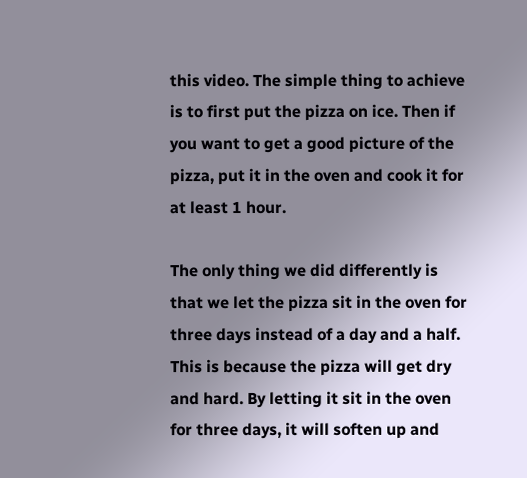this video. The simple thing to achieve is to first put the pizza on ice. Then if you want to get a good picture of the pizza, put it in the oven and cook it for at least 1 hour.

The only thing we did differently is that we let the pizza sit in the oven for three days instead of a day and a half. This is because the pizza will get dry and hard. By letting it sit in the oven for three days, it will soften up and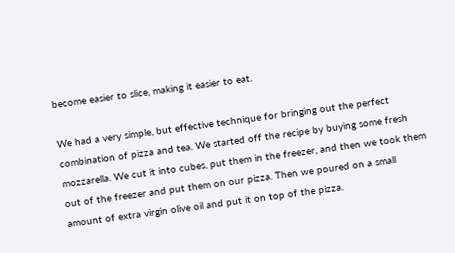become easier to slice, making it easier to eat.

We had a very simple, but effective technique for bringing out the perfect combination of pizza and tea. We started off the recipe by buying some fresh mozzarella. We cut it into cubes, put them in the freezer, and then we took them out of the freezer and put them on our pizza. Then we poured on a small amount of extra virgin olive oil and put it on top of the pizza.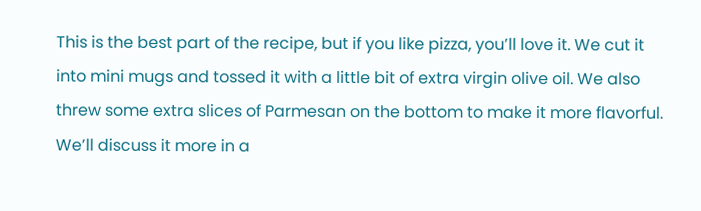This is the best part of the recipe, but if you like pizza, you’ll love it. We cut it into mini mugs and tossed it with a little bit of extra virgin olive oil. We also threw some extra slices of Parmesan on the bottom to make it more flavorful. We’ll discuss it more in a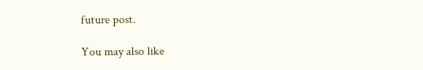future post.

You may also like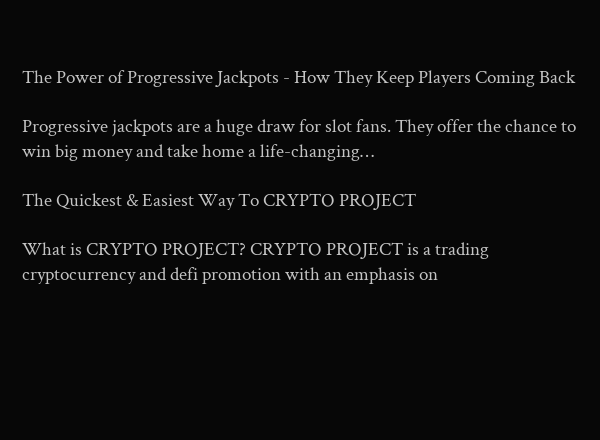The Power of Progressive Jackpots - How They Keep Players Coming Back

Progressive jackpots are a huge draw for slot fans. They offer the chance to win big money and take home a life-changing…

The Quickest & Easiest Way To CRYPTO PROJECT

What is CRYPTO PROJECT? CRYPTO PROJECT is a trading cryptocurrency and defi promotion with an emphasis on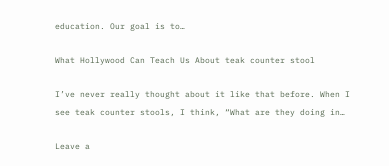education. Our goal is to…

What Hollywood Can Teach Us About teak counter stool

I’ve never really thought about it like that before. When I see teak counter stools, I think, “What are they doing in…

Leave a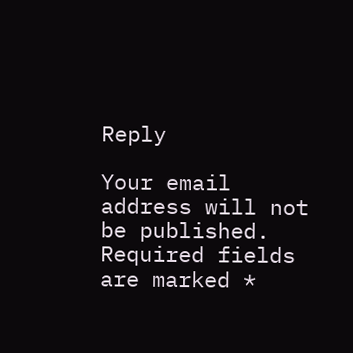Reply

Your email address will not be published. Required fields are marked *